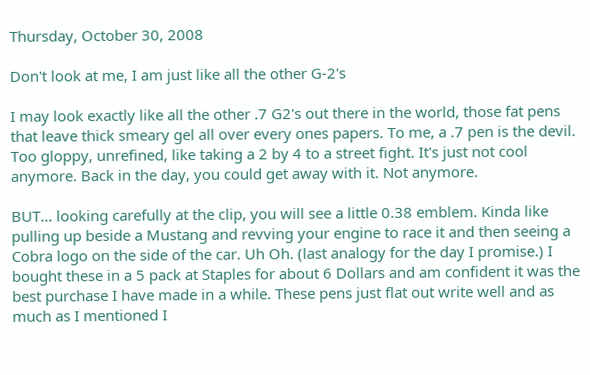Thursday, October 30, 2008

Don't look at me, I am just like all the other G-2's

I may look exactly like all the other .7 G2's out there in the world, those fat pens that leave thick smeary gel all over every ones papers. To me, a .7 pen is the devil. Too gloppy, unrefined, like taking a 2 by 4 to a street fight. It's just not cool anymore. Back in the day, you could get away with it. Not anymore.

BUT... looking carefully at the clip, you will see a little 0.38 emblem. Kinda like pulling up beside a Mustang and revving your engine to race it and then seeing a Cobra logo on the side of the car. Uh Oh. (last analogy for the day I promise.) I bought these in a 5 pack at Staples for about 6 Dollars and am confident it was the best purchase I have made in a while. These pens just flat out write well and as much as I mentioned I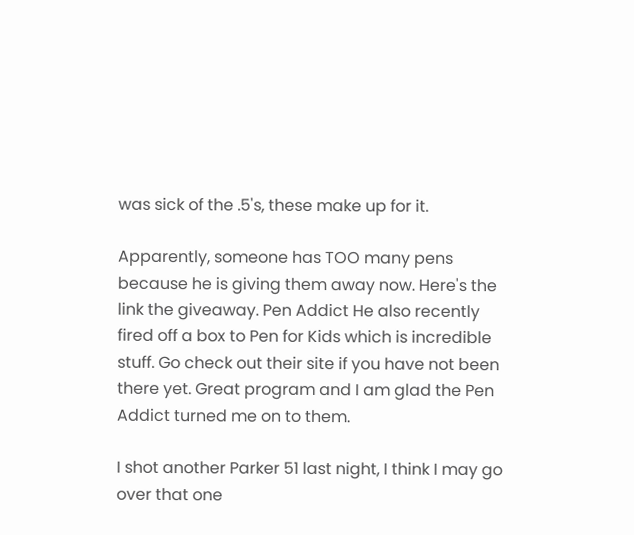was sick of the .5's, these make up for it.

Apparently, someone has TOO many pens because he is giving them away now. Here's the link the giveaway. Pen Addict He also recently fired off a box to Pen for Kids which is incredible stuff. Go check out their site if you have not been there yet. Great program and I am glad the Pen Addict turned me on to them.

I shot another Parker 51 last night, I think I may go over that one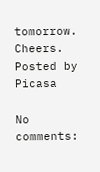tomorrow. Cheers.
Posted by Picasa

No comments: